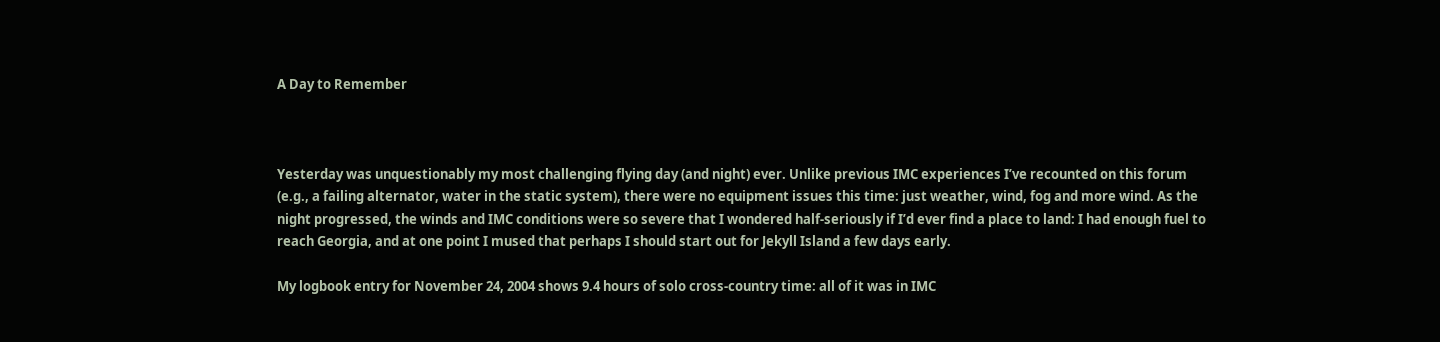A Day to Remember



Yesterday was unquestionably my most challenging flying day (and night) ever. Unlike previous IMC experiences I’ve recounted on this forum (e.g., a failing alternator, water in the static system), there were no equipment issues this time: just weather, wind, fog and more wind. As the night progressed, the winds and IMC conditions were so severe that I wondered half-seriously if I’d ever find a place to land: I had enough fuel to reach Georgia, and at one point I mused that perhaps I should start out for Jekyll Island a few days early.

My logbook entry for November 24, 2004 shows 9.4 hours of solo cross-country time: all of it was in IMC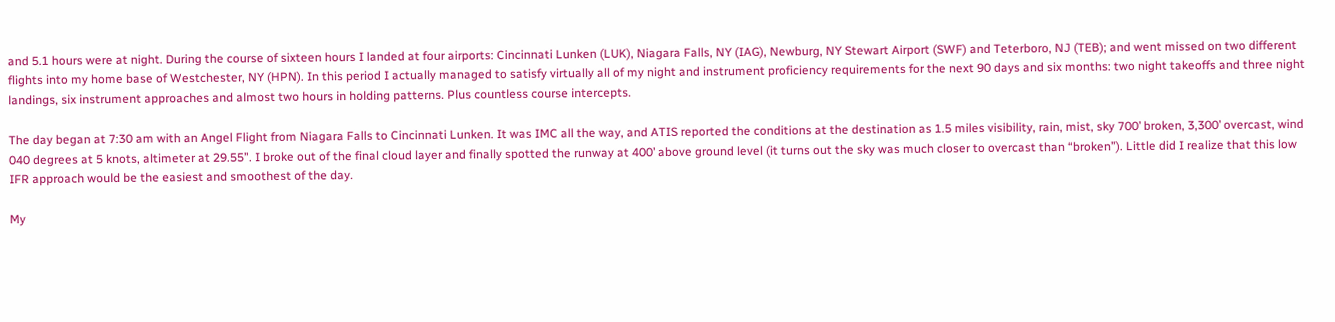and 5.1 hours were at night. During the course of sixteen hours I landed at four airports: Cincinnati Lunken (LUK), Niagara Falls, NY (IAG), Newburg, NY Stewart Airport (SWF) and Teterboro, NJ (TEB); and went missed on two different flights into my home base of Westchester, NY (HPN). In this period I actually managed to satisfy virtually all of my night and instrument proficiency requirements for the next 90 days and six months: two night takeoffs and three night landings, six instrument approaches and almost two hours in holding patterns. Plus countless course intercepts.

The day began at 7:30 am with an Angel Flight from Niagara Falls to Cincinnati Lunken. It was IMC all the way, and ATIS reported the conditions at the destination as 1.5 miles visibility, rain, mist, sky 700’ broken, 3,300’ overcast, wind 040 degrees at 5 knots, altimeter at 29.55”. I broke out of the final cloud layer and finally spotted the runway at 400’ above ground level (it turns out the sky was much closer to overcast than “broken”). Little did I realize that this low IFR approach would be the easiest and smoothest of the day.

My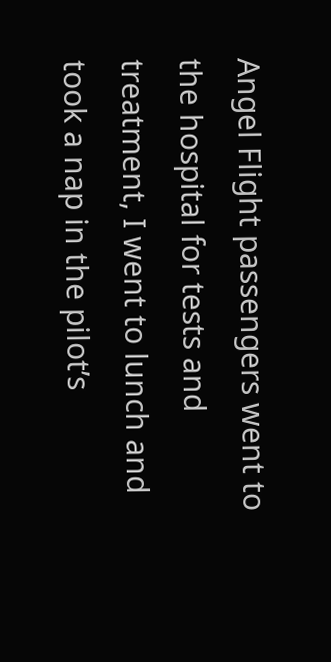Angel Flight passengers went to the hospital for tests and treatment, I went to lunch and took a nap in the pilot’s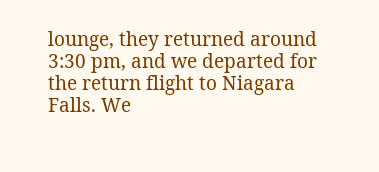lounge, they returned around 3:30 pm, and we departed for the return flight to Niagara Falls. We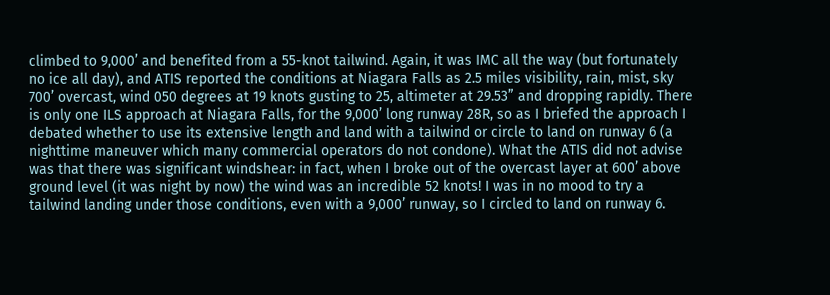climbed to 9,000’ and benefited from a 55-knot tailwind. Again, it was IMC all the way (but fortunately no ice all day), and ATIS reported the conditions at Niagara Falls as 2.5 miles visibility, rain, mist, sky 700’ overcast, wind 050 degrees at 19 knots gusting to 25, altimeter at 29.53” and dropping rapidly. There is only one ILS approach at Niagara Falls, for the 9,000’ long runway 28R, so as I briefed the approach I debated whether to use its extensive length and land with a tailwind or circle to land on runway 6 (a nighttime maneuver which many commercial operators do not condone). What the ATIS did not advise was that there was significant windshear: in fact, when I broke out of the overcast layer at 600’ above ground level (it was night by now) the wind was an incredible 52 knots! I was in no mood to try a tailwind landing under those conditions, even with a 9,000’ runway, so I circled to land on runway 6.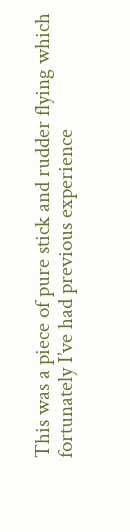This was a piece of pure stick and rudder flying which fortunately I’ve had previous experience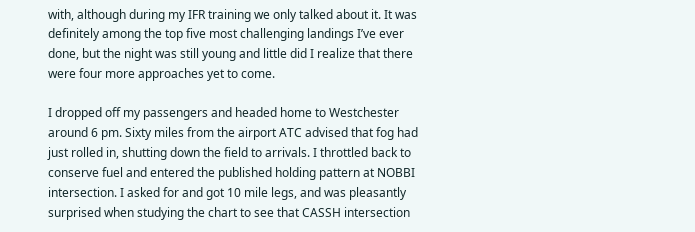with, although during my IFR training we only talked about it. It was definitely among the top five most challenging landings I’ve ever done, but the night was still young and little did I realize that there were four more approaches yet to come.

I dropped off my passengers and headed home to Westchester around 6 pm. Sixty miles from the airport ATC advised that fog had just rolled in, shutting down the field to arrivals. I throttled back to conserve fuel and entered the published holding pattern at NOBBI intersection. I asked for and got 10 mile legs, and was pleasantly surprised when studying the chart to see that CASSH intersection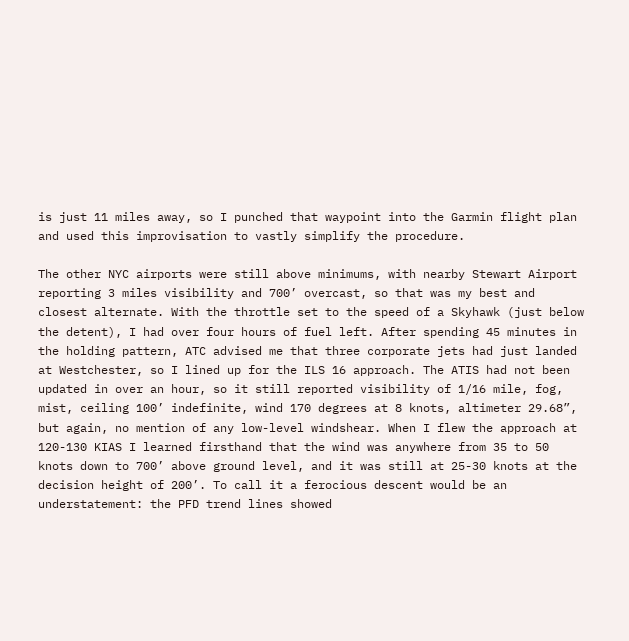is just 11 miles away, so I punched that waypoint into the Garmin flight plan and used this improvisation to vastly simplify the procedure.

The other NYC airports were still above minimums, with nearby Stewart Airport reporting 3 miles visibility and 700’ overcast, so that was my best and closest alternate. With the throttle set to the speed of a Skyhawk (just below the detent), I had over four hours of fuel left. After spending 45 minutes in the holding pattern, ATC advised me that three corporate jets had just landed at Westchester, so I lined up for the ILS 16 approach. The ATIS had not been updated in over an hour, so it still reported visibility of 1/16 mile, fog, mist, ceiling 100’ indefinite, wind 170 degrees at 8 knots, altimeter 29.68”, but again, no mention of any low-level windshear. When I flew the approach at 120-130 KIAS I learned firsthand that the wind was anywhere from 35 to 50 knots down to 700’ above ground level, and it was still at 25-30 knots at the decision height of 200’. To call it a ferocious descent would be an understatement: the PFD trend lines showed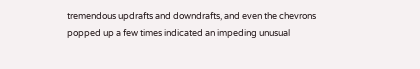tremendous updrafts and downdrafts, and even the chevrons popped up a few times indicated an impeding unusual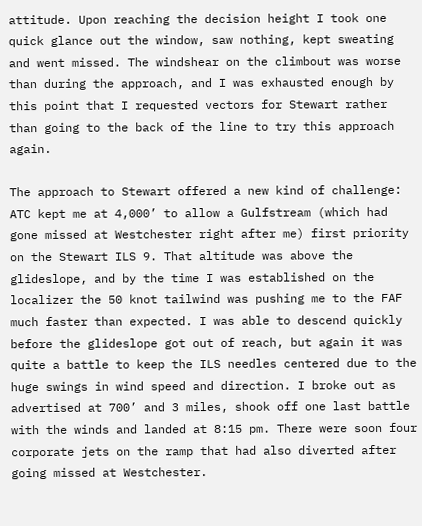attitude. Upon reaching the decision height I took one quick glance out the window, saw nothing, kept sweating and went missed. The windshear on the climbout was worse than during the approach, and I was exhausted enough by this point that I requested vectors for Stewart rather than going to the back of the line to try this approach again.

The approach to Stewart offered a new kind of challenge: ATC kept me at 4,000’ to allow a Gulfstream (which had gone missed at Westchester right after me) first priority on the Stewart ILS 9. That altitude was above the glideslope, and by the time I was established on the localizer the 50 knot tailwind was pushing me to the FAF much faster than expected. I was able to descend quickly before the glideslope got out of reach, but again it was quite a battle to keep the ILS needles centered due to the huge swings in wind speed and direction. I broke out as advertised at 700’ and 3 miles, shook off one last battle with the winds and landed at 8:15 pm. There were soon four corporate jets on the ramp that had also diverted after going missed at Westchester.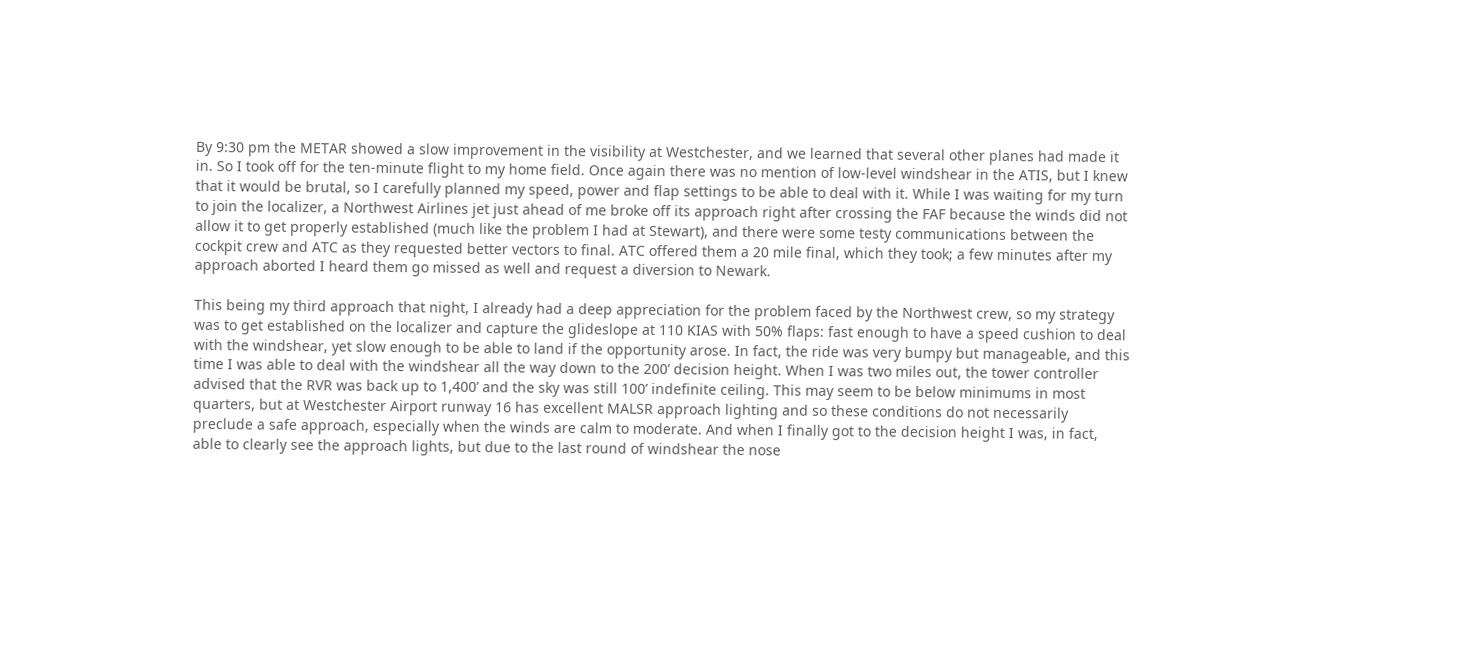By 9:30 pm the METAR showed a slow improvement in the visibility at Westchester, and we learned that several other planes had made it in. So I took off for the ten-minute flight to my home field. Once again there was no mention of low-level windshear in the ATIS, but I knew that it would be brutal, so I carefully planned my speed, power and flap settings to be able to deal with it. While I was waiting for my turn to join the localizer, a Northwest Airlines jet just ahead of me broke off its approach right after crossing the FAF because the winds did not allow it to get properly established (much like the problem I had at Stewart), and there were some testy communications between the cockpit crew and ATC as they requested better vectors to final. ATC offered them a 20 mile final, which they took; a few minutes after my approach aborted I heard them go missed as well and request a diversion to Newark.

This being my third approach that night, I already had a deep appreciation for the problem faced by the Northwest crew, so my strategy was to get established on the localizer and capture the glideslope at 110 KIAS with 50% flaps: fast enough to have a speed cushion to deal with the windshear, yet slow enough to be able to land if the opportunity arose. In fact, the ride was very bumpy but manageable, and this time I was able to deal with the windshear all the way down to the 200’ decision height. When I was two miles out, the tower controller advised that the RVR was back up to 1,400’ and the sky was still 100’ indefinite ceiling. This may seem to be below minimums in most quarters, but at Westchester Airport runway 16 has excellent MALSR approach lighting and so these conditions do not necessarily preclude a safe approach, especially when the winds are calm to moderate. And when I finally got to the decision height I was, in fact, able to clearly see the approach lights, but due to the last round of windshear the nose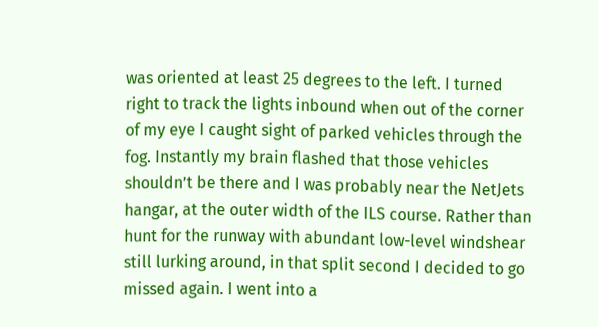was oriented at least 25 degrees to the left. I turned right to track the lights inbound when out of the corner of my eye I caught sight of parked vehicles through the fog. Instantly my brain flashed that those vehicles shouldn’t be there and I was probably near the NetJets hangar, at the outer width of the ILS course. Rather than hunt for the runway with abundant low-level windshear still lurking around, in that split second I decided to go missed again. I went into a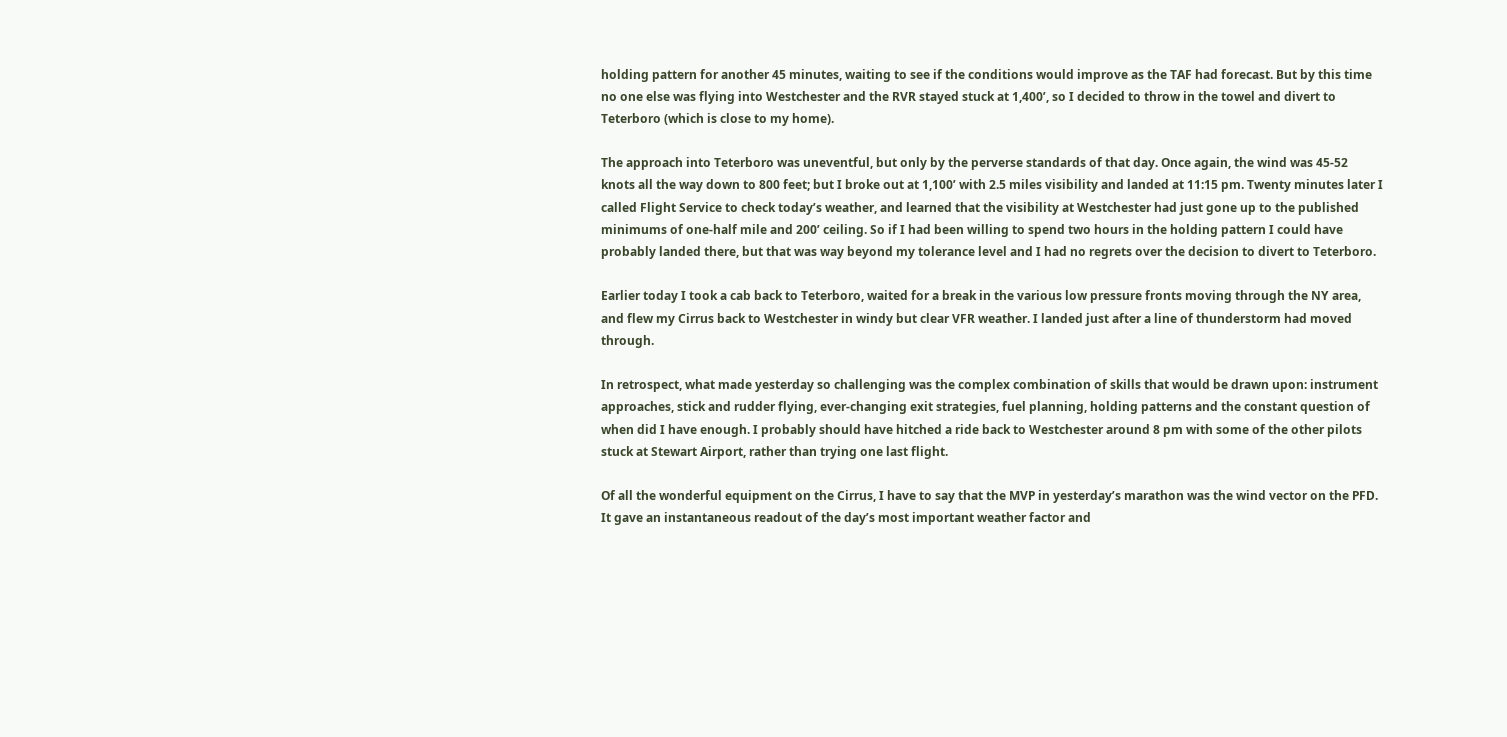holding pattern for another 45 minutes, waiting to see if the conditions would improve as the TAF had forecast. But by this time no one else was flying into Westchester and the RVR stayed stuck at 1,400’, so I decided to throw in the towel and divert to Teterboro (which is close to my home).

The approach into Teterboro was uneventful, but only by the perverse standards of that day. Once again, the wind was 45-52 knots all the way down to 800 feet; but I broke out at 1,100’ with 2.5 miles visibility and landed at 11:15 pm. Twenty minutes later I called Flight Service to check today’s weather, and learned that the visibility at Westchester had just gone up to the published minimums of one-half mile and 200’ ceiling. So if I had been willing to spend two hours in the holding pattern I could have probably landed there, but that was way beyond my tolerance level and I had no regrets over the decision to divert to Teterboro.

Earlier today I took a cab back to Teterboro, waited for a break in the various low pressure fronts moving through the NY area, and flew my Cirrus back to Westchester in windy but clear VFR weather. I landed just after a line of thunderstorm had moved through.

In retrospect, what made yesterday so challenging was the complex combination of skills that would be drawn upon: instrument approaches, stick and rudder flying, ever-changing exit strategies, fuel planning, holding patterns and the constant question of when did I have enough. I probably should have hitched a ride back to Westchester around 8 pm with some of the other pilots stuck at Stewart Airport, rather than trying one last flight.

Of all the wonderful equipment on the Cirrus, I have to say that the MVP in yesterday’s marathon was the wind vector on the PFD. It gave an instantaneous readout of the day’s most important weather factor and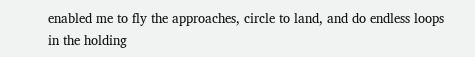enabled me to fly the approaches, circle to land, and do endless loops in the holding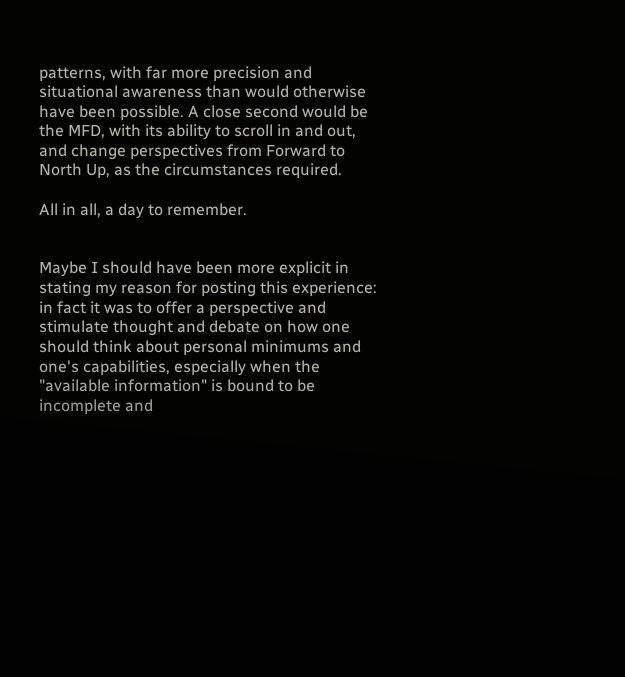patterns, with far more precision and situational awareness than would otherwise have been possible. A close second would be the MFD, with its ability to scroll in and out, and change perspectives from Forward to North Up, as the circumstances required.

All in all, a day to remember.


Maybe I should have been more explicit in stating my reason for posting this experience: in fact it was to offer a perspective and stimulate thought and debate on how one should think about personal minimums and one's capabilities, especially when the "available information" is bound to be incomplete and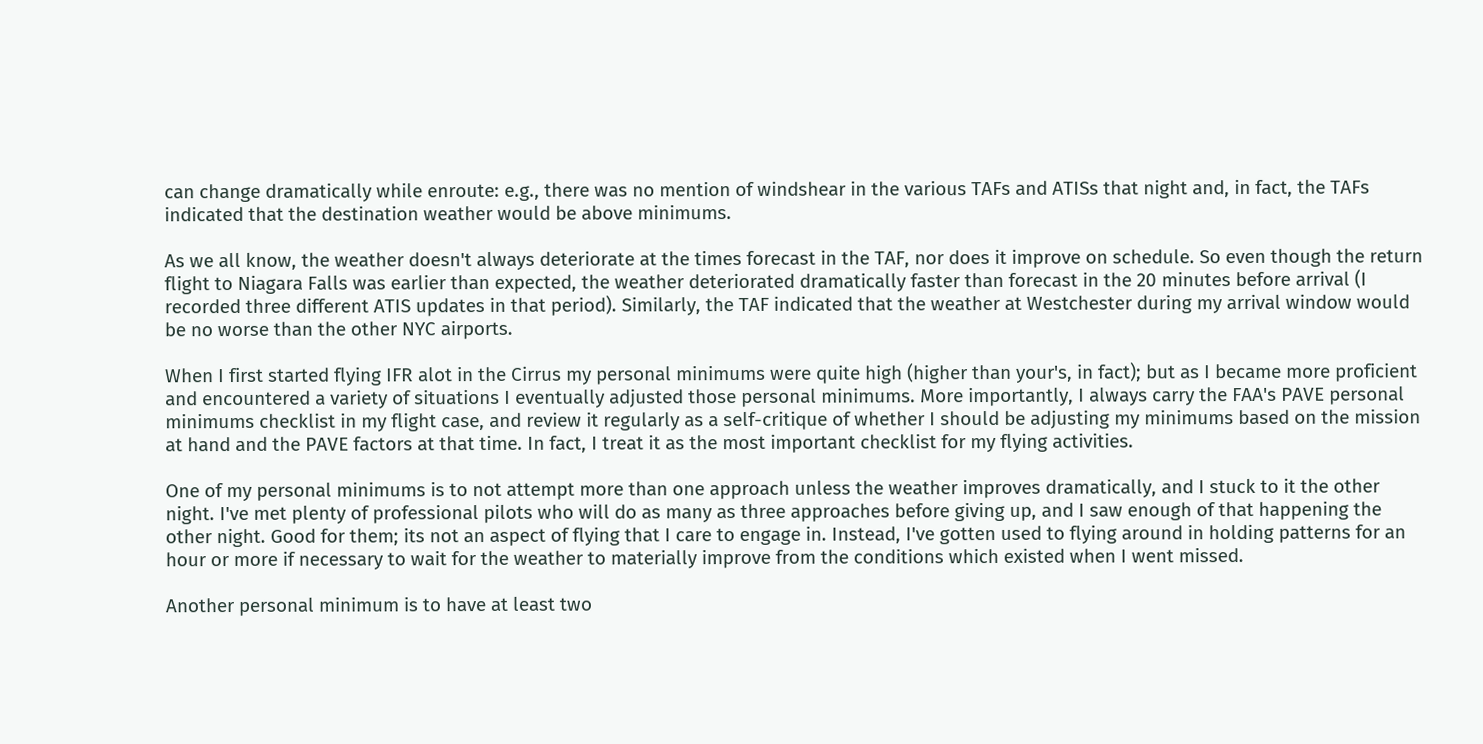can change dramatically while enroute: e.g., there was no mention of windshear in the various TAFs and ATISs that night and, in fact, the TAFs indicated that the destination weather would be above minimums.

As we all know, the weather doesn't always deteriorate at the times forecast in the TAF, nor does it improve on schedule. So even though the return flight to Niagara Falls was earlier than expected, the weather deteriorated dramatically faster than forecast in the 20 minutes before arrival (I recorded three different ATIS updates in that period). Similarly, the TAF indicated that the weather at Westchester during my arrival window would be no worse than the other NYC airports.

When I first started flying IFR alot in the Cirrus my personal minimums were quite high (higher than your's, in fact); but as I became more proficient and encountered a variety of situations I eventually adjusted those personal minimums. More importantly, I always carry the FAA's PAVE personal minimums checklist in my flight case, and review it regularly as a self-critique of whether I should be adjusting my minimums based on the mission at hand and the PAVE factors at that time. In fact, I treat it as the most important checklist for my flying activities.

One of my personal minimums is to not attempt more than one approach unless the weather improves dramatically, and I stuck to it the other night. I've met plenty of professional pilots who will do as many as three approaches before giving up, and I saw enough of that happening the other night. Good for them; its not an aspect of flying that I care to engage in. Instead, I've gotten used to flying around in holding patterns for an hour or more if necessary to wait for the weather to materially improve from the conditions which existed when I went missed.

Another personal minimum is to have at least two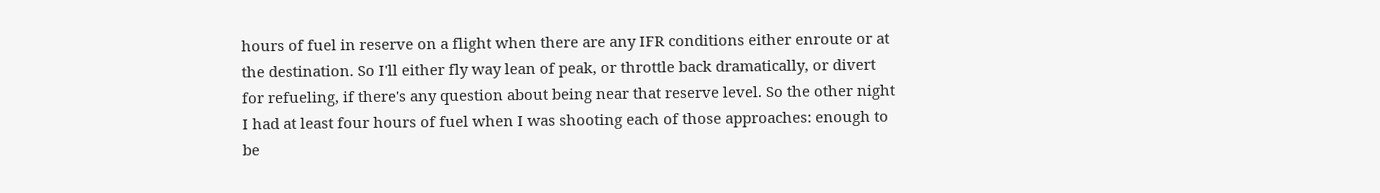hours of fuel in reserve on a flight when there are any IFR conditions either enroute or at the destination. So I'll either fly way lean of peak, or throttle back dramatically, or divert for refueling, if there's any question about being near that reserve level. So the other night I had at least four hours of fuel when I was shooting each of those approaches: enough to be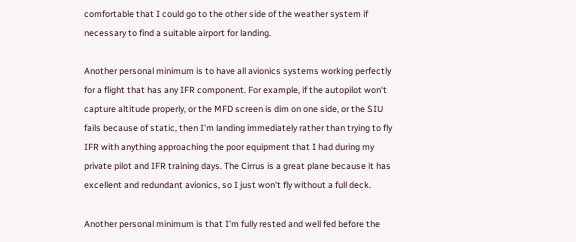comfortable that I could go to the other side of the weather system if necessary to find a suitable airport for landing.

Another personal minimum is to have all avionics systems working perfectly for a flight that has any IFR component. For example, if the autopilot won't capture altitude properly, or the MFD screen is dim on one side, or the SIU fails because of static, then I'm landing immediately rather than trying to fly IFR with anything approaching the poor equipment that I had during my private pilot and IFR training days. The Cirrus is a great plane because it has excellent and redundant avionics, so I just won't fly without a full deck.

Another personal minimum is that I'm fully rested and well fed before the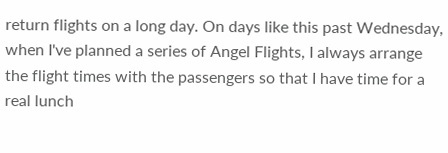return flights on a long day. On days like this past Wednesday, when I've planned a series of Angel Flights, I always arrange the flight times with the passengers so that I have time for a real lunch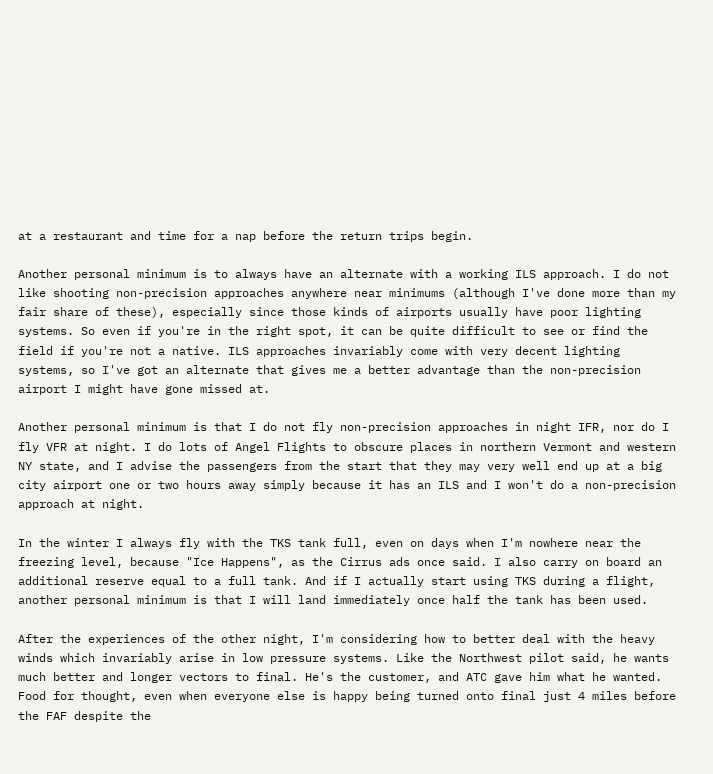at a restaurant and time for a nap before the return trips begin.

Another personal minimum is to always have an alternate with a working ILS approach. I do not like shooting non-precision approaches anywhere near minimums (although I've done more than my fair share of these), especially since those kinds of airports usually have poor lighting systems. So even if you're in the right spot, it can be quite difficult to see or find the field if you're not a native. ILS approaches invariably come with very decent lighting systems, so I've got an alternate that gives me a better advantage than the non-precision airport I might have gone missed at.

Another personal minimum is that I do not fly non-precision approaches in night IFR, nor do I fly VFR at night. I do lots of Angel Flights to obscure places in northern Vermont and western NY state, and I advise the passengers from the start that they may very well end up at a big city airport one or two hours away simply because it has an ILS and I won't do a non-precision approach at night.

In the winter I always fly with the TKS tank full, even on days when I'm nowhere near the freezing level, because "Ice Happens", as the Cirrus ads once said. I also carry on board an additional reserve equal to a full tank. And if I actually start using TKS during a flight, another personal minimum is that I will land immediately once half the tank has been used.

After the experiences of the other night, I'm considering how to better deal with the heavy winds which invariably arise in low pressure systems. Like the Northwest pilot said, he wants much better and longer vectors to final. He's the customer, and ATC gave him what he wanted. Food for thought, even when everyone else is happy being turned onto final just 4 miles before the FAF despite the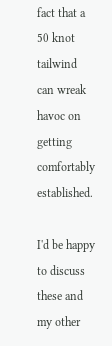fact that a 50 knot tailwind can wreak havoc on getting comfortably established.

I'd be happy to discuss these and my other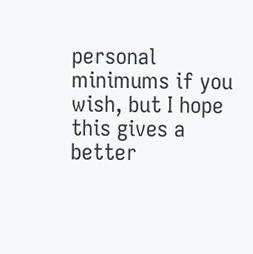personal minimums if you wish, but I hope this gives a better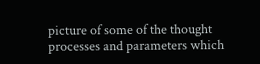picture of some of the thought processes and parameters which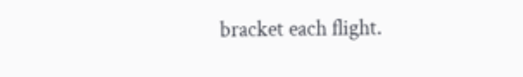bracket each flight.